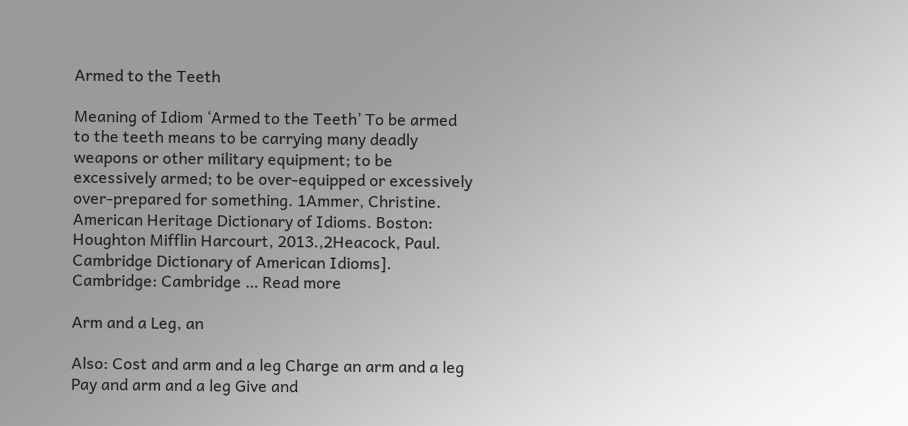Armed to the Teeth

Meaning of Idiom ‘Armed to the Teeth’ To be armed to the teeth means to be carrying many deadly weapons or other military equipment; to be excessively armed; to be over-equipped or excessively over-prepared for something. 1Ammer, Christine. American Heritage Dictionary of Idioms. Boston: Houghton Mifflin Harcourt, 2013.,2Heacock, Paul. Cambridge Dictionary of American Idioms]. Cambridge: Cambridge … Read more

Arm and a Leg, an

Also: Cost and arm and a leg Charge an arm and a leg Pay and arm and a leg Give and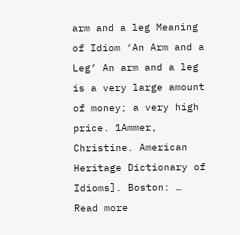arm and a leg Meaning of Idiom ‘An Arm and a Leg’ An arm and a leg is a very large amount of money; a very high price. 1Ammer, Christine. American Heritage Dictionary of Idioms]. Boston: … Read more